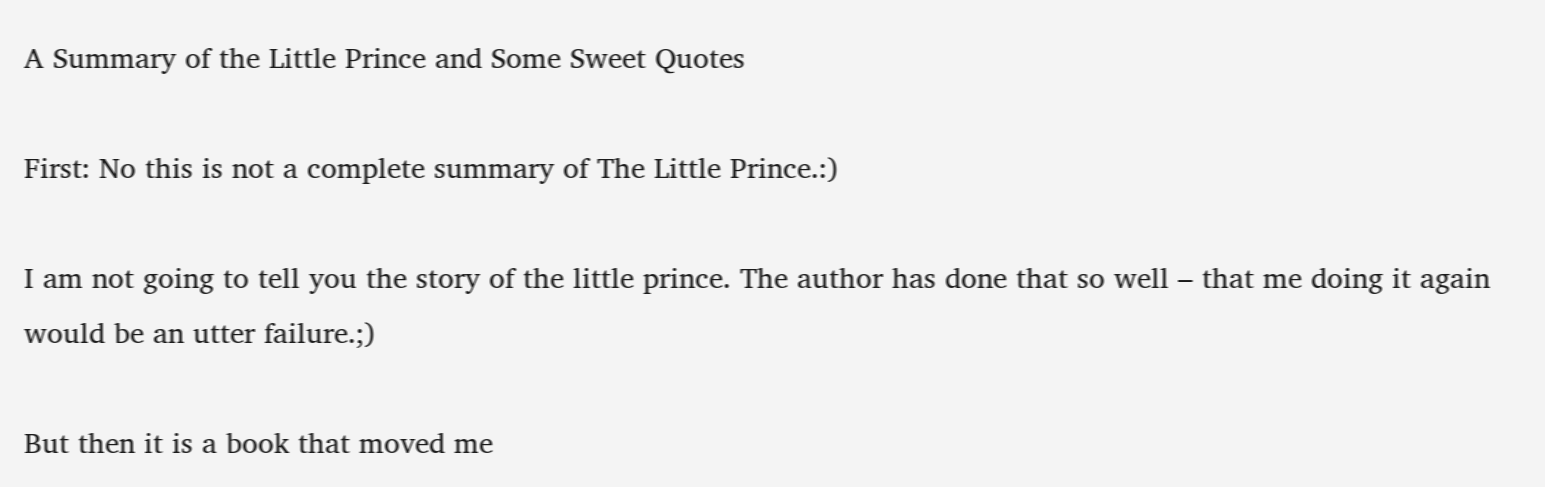A Summary of the Little Prince and Some Sweet Quotes

First: No this is not a complete summary of The Little Prince.:)

I am not going to tell you the story of the little prince. The author has done that so well – that me doing it again would be an utter failure.;)

But then it is a book that moved me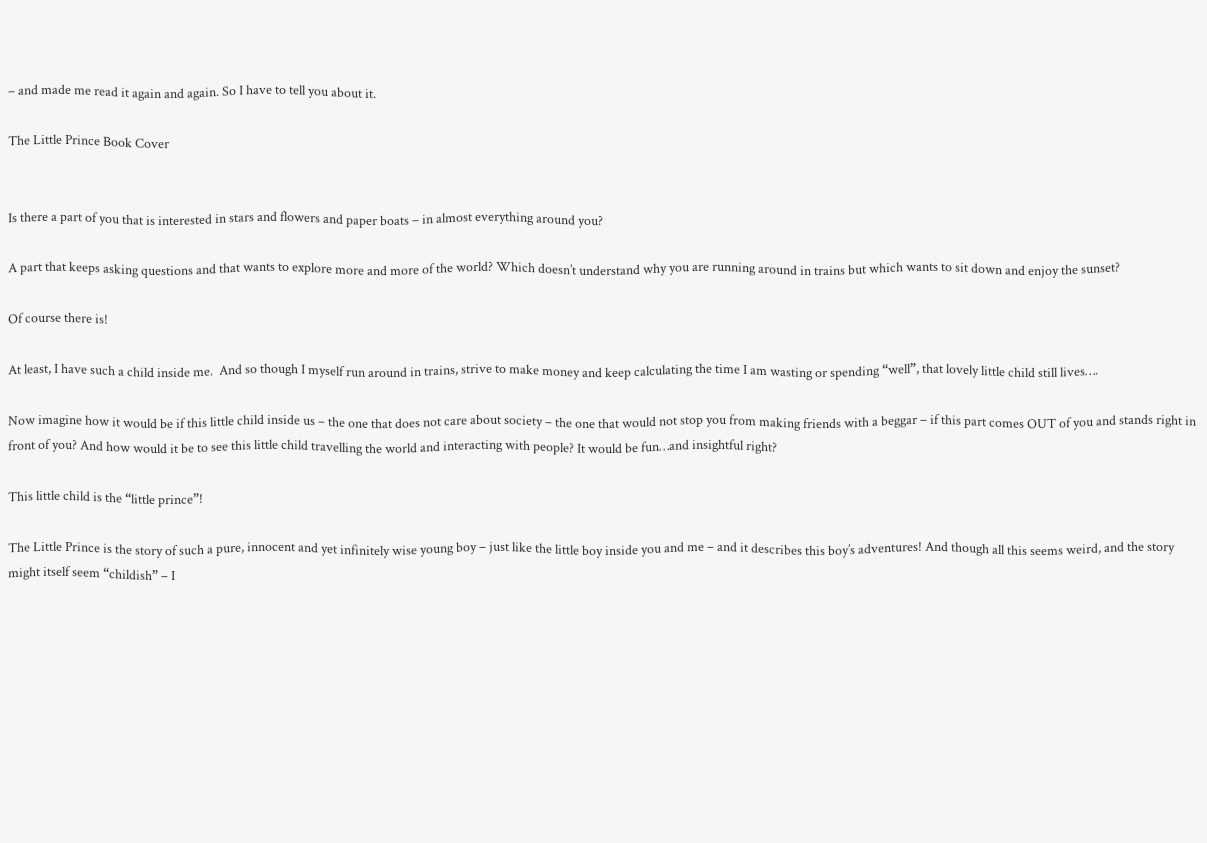– and made me read it again and again. So I have to tell you about it.

The Little Prince Book Cover


Is there a part of you that is interested in stars and flowers and paper boats – in almost everything around you?

A part that keeps asking questions and that wants to explore more and more of the world? Which doesn’t understand why you are running around in trains but which wants to sit down and enjoy the sunset?

Of course there is!

At least, I have such a child inside me.  And so though I myself run around in trains, strive to make money and keep calculating the time I am wasting or spending “well”, that lovely little child still lives….

Now imagine how it would be if this little child inside us – the one that does not care about society – the one that would not stop you from making friends with a beggar – if this part comes OUT of you and stands right in front of you? And how would it be to see this little child travelling the world and interacting with people? It would be fun…and insightful right?

This little child is the “little prince”!

The Little Prince is the story of such a pure, innocent and yet infinitely wise young boy – just like the little boy inside you and me – and it describes this boy’s adventures! And though all this seems weird, and the story might itself seem “childish” – I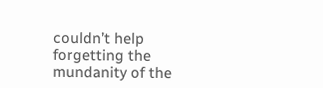couldn’t help forgetting the mundanity of the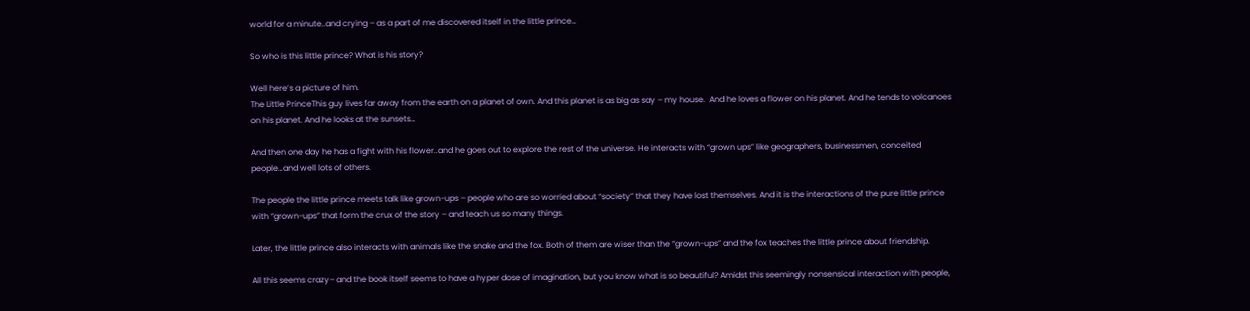world for a minute..and crying – as a part of me discovered itself in the little prince…

So who is this little prince? What is his story?

Well here’s a picture of him.
The Little PrinceThis guy lives far away from the earth on a planet of own. And this planet is as big as say – my house.  And he loves a flower on his planet. And he tends to volcanoes on his planet. And he looks at the sunsets…

And then one day he has a fight with his flower..and he goes out to explore the rest of the universe. He interacts with “grown ups” like geographers, businessmen, conceited people…and well lots of others.

The people the little prince meets talk like grown-ups – people who are so worried about “society” that they have lost themselves. And it is the interactions of the pure little prince with “grown-ups” that form the crux of the story – and teach us so many things.

Later, the little prince also interacts with animals like the snake and the fox. Both of them are wiser than the “grown-ups” and the fox teaches the little prince about friendship.

All this seems crazy– and the book itself seems to have a hyper dose of imagination, but you know what is so beautiful? Amidst this seemingly nonsensical interaction with people,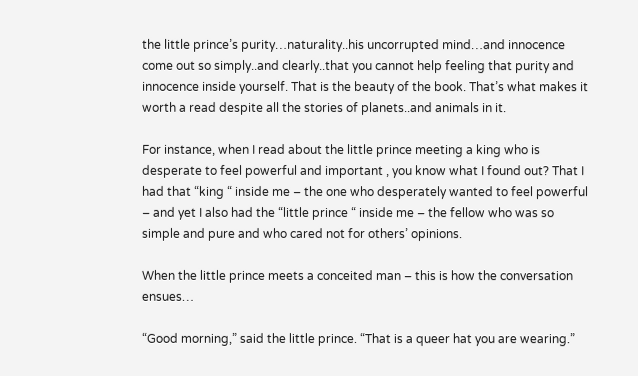the little prince’s purity…naturality..his uncorrupted mind…and innocence come out so simply..and clearly..that you cannot help feeling that purity and innocence inside yourself. That is the beauty of the book. That’s what makes it worth a read despite all the stories of planets..and animals in it.

For instance, when I read about the little prince meeting a king who is desperate to feel powerful and important , you know what I found out? That I had that “king “ inside me – the one who desperately wanted to feel powerful – and yet I also had the “little prince “ inside me – the fellow who was so simple and pure and who cared not for others’ opinions.

When the little prince meets a conceited man – this is how the conversation ensues…

“Good morning,” said the little prince. “That is a queer hat you are wearing.”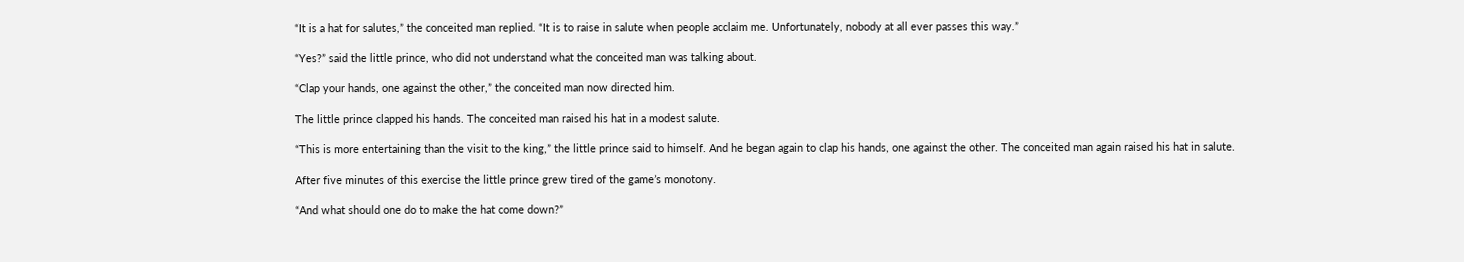“It is a hat for salutes,” the conceited man replied. “It is to raise in salute when people acclaim me. Unfortunately, nobody at all ever passes this way.”

“Yes?” said the little prince, who did not understand what the conceited man was talking about.

“Clap your hands, one against the other,” the conceited man now directed him.

The little prince clapped his hands. The conceited man raised his hat in a modest salute.

“This is more entertaining than the visit to the king,” the little prince said to himself. And he began again to clap his hands, one against the other. The conceited man again raised his hat in salute.

After five minutes of this exercise the little prince grew tired of the game’s monotony.

“And what should one do to make the hat come down?”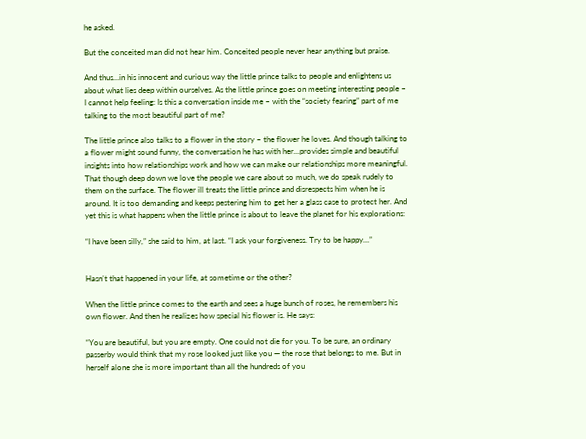he asked.

But the conceited man did not hear him. Conceited people never hear anything but praise.

And thus…in his innocent and curious way the little prince talks to people and enlightens us about what lies deep within ourselves. As the little prince goes on meeting interesting people – I cannot help feeling: Is this a conversation inside me – with the “society fearing” part of me talking to the most beautiful part of me?

The little prince also talks to a flower in the story – the flower he loves. And though talking to a flower might sound funny, the conversation he has with her…provides simple and beautiful insights into how relationships work and how we can make our relationships more meaningful. That though deep down we love the people we care about so much, we do speak rudely to them on the surface. The flower ill treats the little prince and disrespects him when he is around. It is too demanding and keeps pestering him to get her a glass case to protect her. And yet this is what happens when the little prince is about to leave the planet for his explorations:

“I have been silly,” she said to him, at last. “I ask your forgiveness. Try to be happy…”


Hasn’t that happened in your life, at sometime or the other?

When the little prince comes to the earth and sees a huge bunch of roses, he remembers his own flower. And then he realizes how special his flower is. He says:

“You are beautiful, but you are empty. One could not die for you. To be sure, an ordinary passerby would think that my rose looked just like you — the rose that belongs to me. But in herself alone she is more important than all the hundreds of you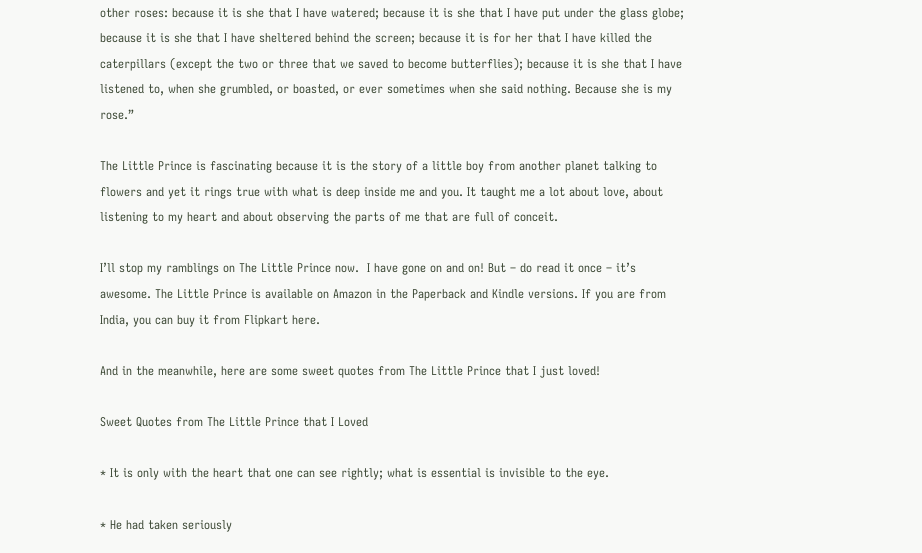other roses: because it is she that I have watered; because it is she that I have put under the glass globe; because it is she that I have sheltered behind the screen; because it is for her that I have killed the caterpillars (except the two or three that we saved to become butterflies); because it is she that I have listened to, when she grumbled, or boasted, or ever sometimes when she said nothing. Because she is my rose.”

The Little Prince is fascinating because it is the story of a little boy from another planet talking to flowers and yet it rings true with what is deep inside me and you. It taught me a lot about love, about listening to my heart and about observing the parts of me that are full of conceit.

I’ll stop my ramblings on The Little Prince now.  I have gone on and on! But – do read it once – it’s awesome. The Little Prince is available on Amazon in the Paperback and Kindle versions. If you are from India, you can buy it from Flipkart here.

And in the meanwhile, here are some sweet quotes from The Little Prince that I just loved!

Sweet Quotes from The Little Prince that I Loved

* It is only with the heart that one can see rightly; what is essential is invisible to the eye.

* He had taken seriously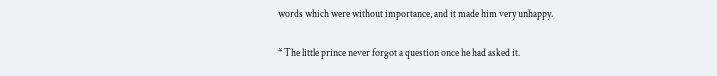words which were without importance, and it made him very unhappy.

* The little prince never forgot a question once he had asked it.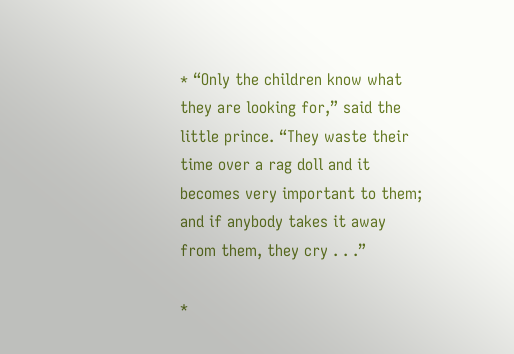* “Only the children know what they are looking for,” said the little prince. “They waste their time over a rag doll and it becomes very important to them; and if anybody takes it away from them, they cry . . .”

*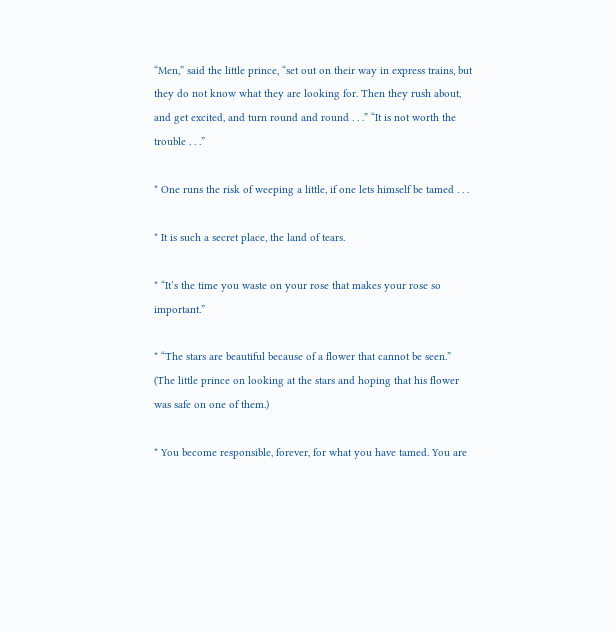“Men,” said the little prince, “set out on their way in express trains, but they do not know what they are looking for. Then they rush about, and get excited, and turn round and round . . .” “It is not worth the trouble . . .”

* One runs the risk of weeping a little, if one lets himself be tamed . . .

* It is such a secret place, the land of tears.

* “It’s the time you waste on your rose that makes your rose so important.”

* “The stars are beautiful because of a flower that cannot be seen.” (The little prince on looking at the stars and hoping that his flower was safe on one of them.)

* You become responsible, forever, for what you have tamed. You are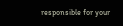responsible for your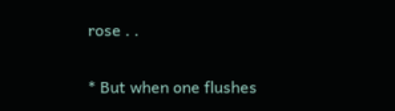rose . .

* But when one flushes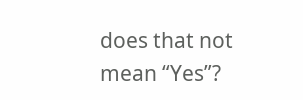does that not mean “Yes”?